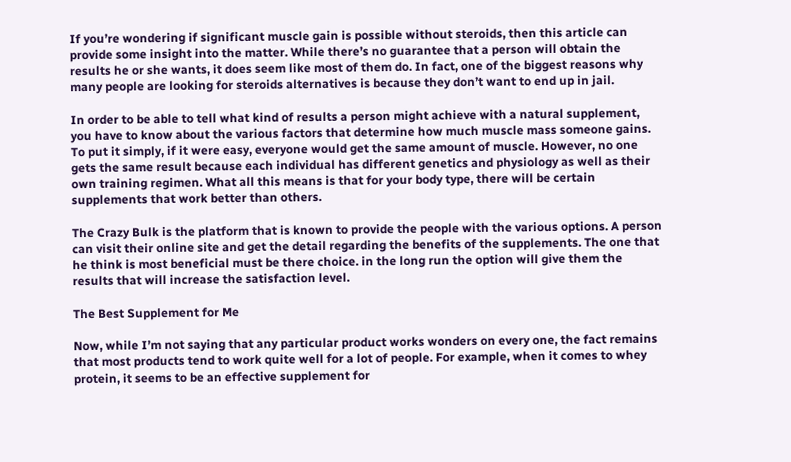If you’re wondering if significant muscle gain is possible without steroids, then this article can provide some insight into the matter. While there’s no guarantee that a person will obtain the results he or she wants, it does seem like most of them do. In fact, one of the biggest reasons why many people are looking for steroids alternatives is because they don’t want to end up in jail.

In order to be able to tell what kind of results a person might achieve with a natural supplement, you have to know about the various factors that determine how much muscle mass someone gains. To put it simply, if it were easy, everyone would get the same amount of muscle. However, no one gets the same result because each individual has different genetics and physiology as well as their own training regimen. What all this means is that for your body type, there will be certain supplements that work better than others.

The Crazy Bulk is the platform that is known to provide the people with the various options. A person can visit their online site and get the detail regarding the benefits of the supplements. The one that he think is most beneficial must be there choice. in the long run the option will give them the results that will increase the satisfaction level.

The Best Supplement for Me

Now, while I’m not saying that any particular product works wonders on every one, the fact remains that most products tend to work quite well for a lot of people. For example, when it comes to whey protein, it seems to be an effective supplement for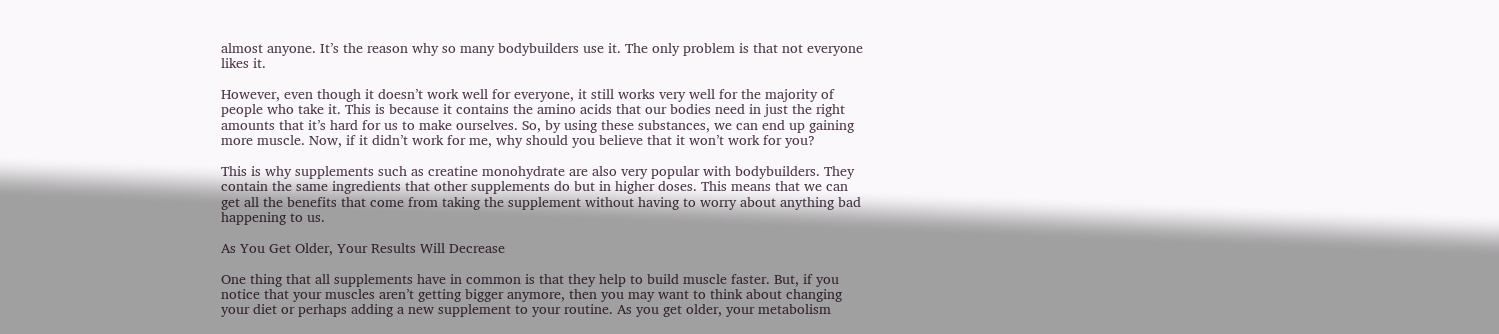almost anyone. It’s the reason why so many bodybuilders use it. The only problem is that not everyone likes it.

However, even though it doesn’t work well for everyone, it still works very well for the majority of people who take it. This is because it contains the amino acids that our bodies need in just the right amounts that it’s hard for us to make ourselves. So, by using these substances, we can end up gaining more muscle. Now, if it didn’t work for me, why should you believe that it won’t work for you?

This is why supplements such as creatine monohydrate are also very popular with bodybuilders. They contain the same ingredients that other supplements do but in higher doses. This means that we can get all the benefits that come from taking the supplement without having to worry about anything bad happening to us.

As You Get Older, Your Results Will Decrease

One thing that all supplements have in common is that they help to build muscle faster. But, if you notice that your muscles aren’t getting bigger anymore, then you may want to think about changing your diet or perhaps adding a new supplement to your routine. As you get older, your metabolism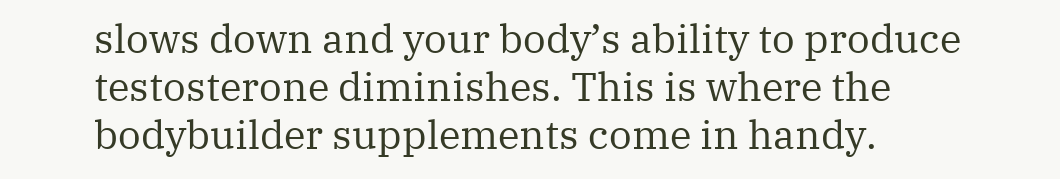slows down and your body’s ability to produce testosterone diminishes. This is where the bodybuilder supplements come in handy.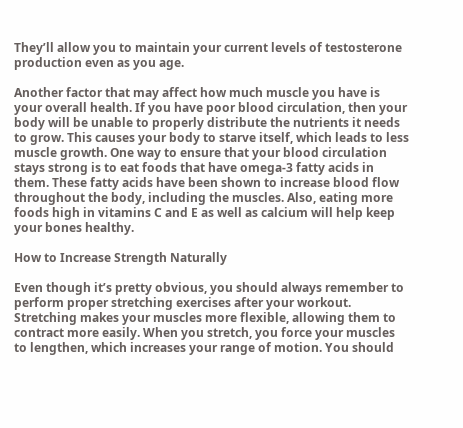They’ll allow you to maintain your current levels of testosterone production even as you age.

Another factor that may affect how much muscle you have is your overall health. If you have poor blood circulation, then your body will be unable to properly distribute the nutrients it needs to grow. This causes your body to starve itself, which leads to less muscle growth. One way to ensure that your blood circulation stays strong is to eat foods that have omega-3 fatty acids in them. These fatty acids have been shown to increase blood flow throughout the body, including the muscles. Also, eating more foods high in vitamins C and E as well as calcium will help keep your bones healthy.

How to Increase Strength Naturally

Even though it’s pretty obvious, you should always remember to perform proper stretching exercises after your workout. Stretching makes your muscles more flexible, allowing them to contract more easily. When you stretch, you force your muscles to lengthen, which increases your range of motion. You should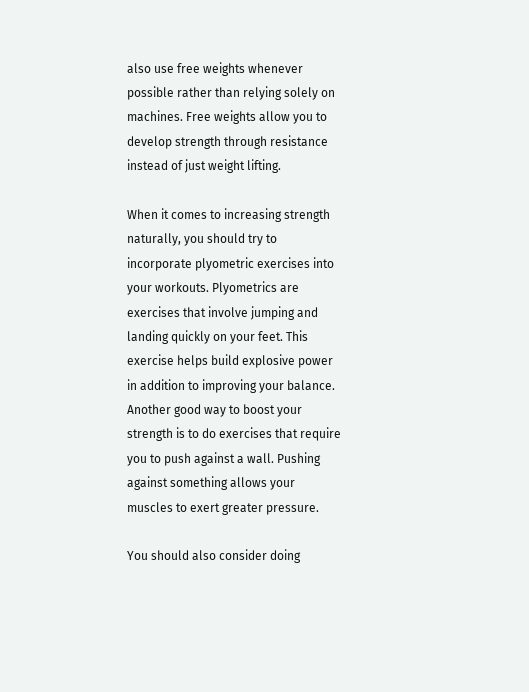also use free weights whenever possible rather than relying solely on machines. Free weights allow you to develop strength through resistance instead of just weight lifting.

When it comes to increasing strength naturally, you should try to incorporate plyometric exercises into your workouts. Plyometrics are exercises that involve jumping and landing quickly on your feet. This exercise helps build explosive power in addition to improving your balance. Another good way to boost your strength is to do exercises that require you to push against a wall. Pushing against something allows your muscles to exert greater pressure.

You should also consider doing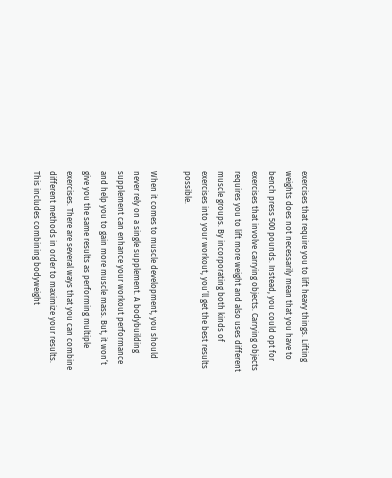exercises that require you to lift heavy things. Lifting weights does not necessarily mean that you have to bench press 500 pounds. Instead, you could opt for exercises that involve carrying objects. Carrying objects requires you to lift more weight and also uses different muscle groups. By incorporating both kinds of exercises into your workout, you’ll get the best results possible.

When it comes to muscle development, you should never rely on a single supplement. A bodybuilding supplement can enhance your workout performance and help you to gain more muscle mass. But, it won’t give you the same results as performing multiple exercises. There are several ways that you can combine different methods in order to maximize your results. This includes combining bodyweight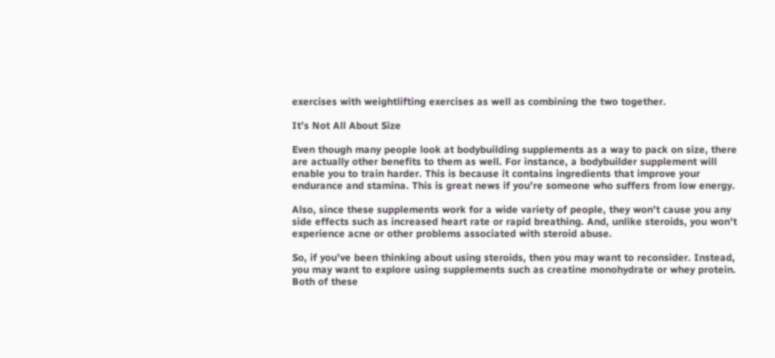exercises with weightlifting exercises as well as combining the two together.

It’s Not All About Size

Even though many people look at bodybuilding supplements as a way to pack on size, there are actually other benefits to them as well. For instance, a bodybuilder supplement will enable you to train harder. This is because it contains ingredients that improve your endurance and stamina. This is great news if you’re someone who suffers from low energy.

Also, since these supplements work for a wide variety of people, they won’t cause you any side effects such as increased heart rate or rapid breathing. And, unlike steroids, you won’t experience acne or other problems associated with steroid abuse.

So, if you’ve been thinking about using steroids, then you may want to reconsider. Instead, you may want to explore using supplements such as creatine monohydrate or whey protein. Both of these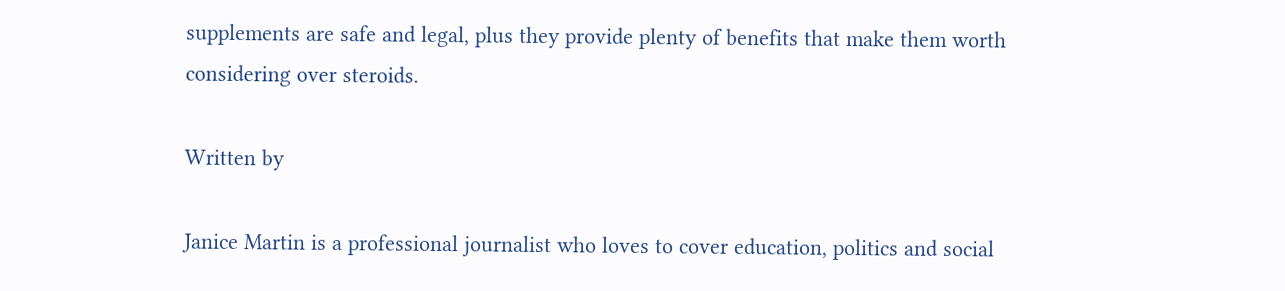supplements are safe and legal, plus they provide plenty of benefits that make them worth considering over steroids.

Written by

Janice Martin is a professional journalist who loves to cover education, politics and social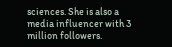sciences. She is also a media influencer with 3 million followers.